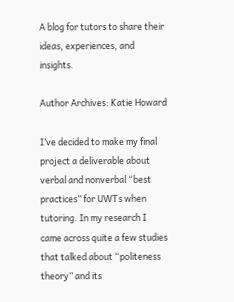A blog for tutors to share their ideas, experiences, and insights.

Author Archives: Katie Howard

I’ve decided to make my final project a deliverable about verbal and nonverbal “best practices” for UWTs when tutoring. In my research I came across quite a few studies that talked about “politeness theory” and its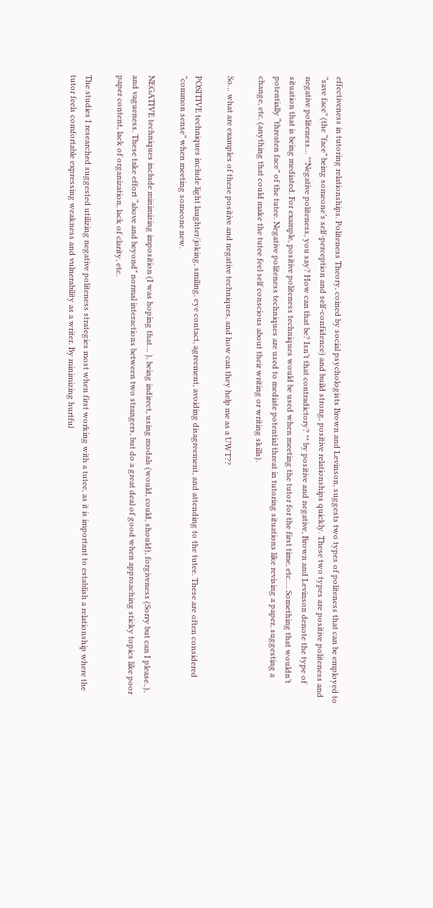effectiveness in tutoring relationships. Politeness Theory, coined by social psychologists Brown and Levinson, suggests two types of politeness that can be employed to “save face” (the “face” being someone’s self-perception and self-confidence) and build strong, positive relationships quickly. These two types are positive politeness and negative politeness… **Negative politeness, you say? How can that be? Isn’t that contradictory? ** by positive and negative, Brown and Levinson denote the type of situation that is being mediated. For example, positive politeness techniques would be used when meeting the tutor for the first time, etc…. Something that wouldn’t potentially “threaten face” of the tutee. Negative politeness techniques are used to mediate potential threat in tutoring situations like revising a paper, suggesting a change, etc. (anything that could make the tutee feel self conscious about their writing or writing skills).

So… what are examples of these positive and negative techniques, and how can they help me as a UWT??

POSITIVE techniques include light laughter/joking, smiling, eye contact, agreement, avoiding disagreement, and attending to the tutee. These are often considered “common sense” when meeting someone new.

NEGATIVE techniques include minimizing imposition (I was hoping that… ), being indirect, using modals (would, could, should), forgiveness (Sorry but can I please..), and vagueness. These take effort “above and beyond” normal interactions between two strangers, but do a great deal of good when approaching sticky topics like poor paper content, lack of organization, lack of clarity, etc.

The studies I researched suggested utilizing negative politeness strategies most when first working with a tutee, as it is important to establish a relationship where the tutor feels comfortable expressing weakness and vulnerability as a writer. By minimizing hurtful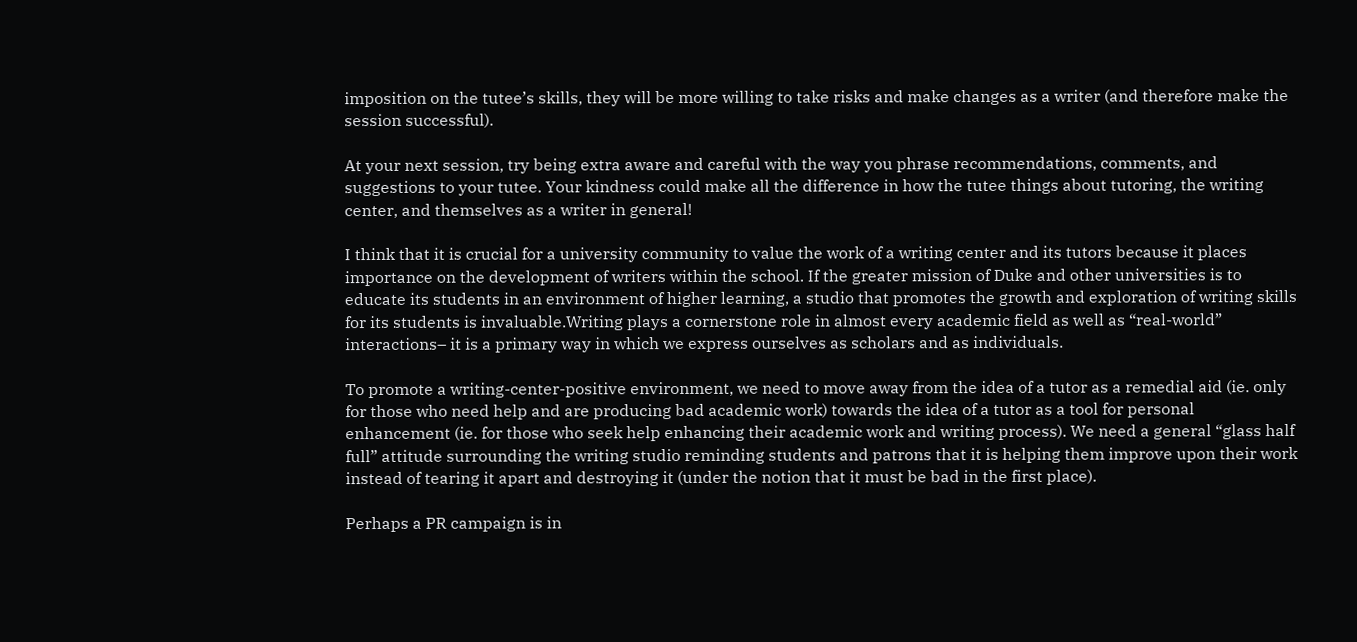imposition on the tutee’s skills, they will be more willing to take risks and make changes as a writer (and therefore make the session successful).

At your next session, try being extra aware and careful with the way you phrase recommendations, comments, and suggestions to your tutee. Your kindness could make all the difference in how the tutee things about tutoring, the writing center, and themselves as a writer in general!

I think that it is crucial for a university community to value the work of a writing center and its tutors because it places importance on the development of writers within the school. If the greater mission of Duke and other universities is to educate its students in an environment of higher learning, a studio that promotes the growth and exploration of writing skills for its students is invaluable.Writing plays a cornerstone role in almost every academic field as well as “real-world” interactions– it is a primary way in which we express ourselves as scholars and as individuals.

To promote a writing-center-positive environment, we need to move away from the idea of a tutor as a remedial aid (ie. only for those who need help and are producing bad academic work) towards the idea of a tutor as a tool for personal enhancement (ie. for those who seek help enhancing their academic work and writing process). We need a general “glass half full” attitude surrounding the writing studio reminding students and patrons that it is helping them improve upon their work instead of tearing it apart and destroying it (under the notion that it must be bad in the first place).

Perhaps a PR campaign is in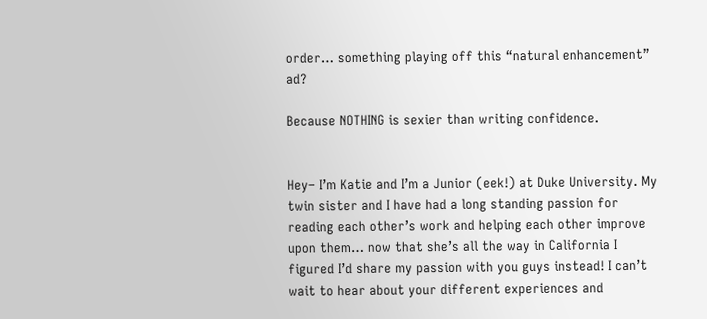order… something playing off this “natural enhancement” ad?

Because NOTHING is sexier than writing confidence.


Hey– I’m Katie and I’m a Junior (eek!) at Duke University. My twin sister and I have had a long standing passion for reading each other’s work and helping each other improve upon them… now that she’s all the way in California I figured I’d share my passion with you guys instead! I can’t wait to hear about your different experiences and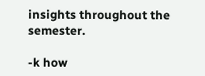insights throughout the semester.

-k how